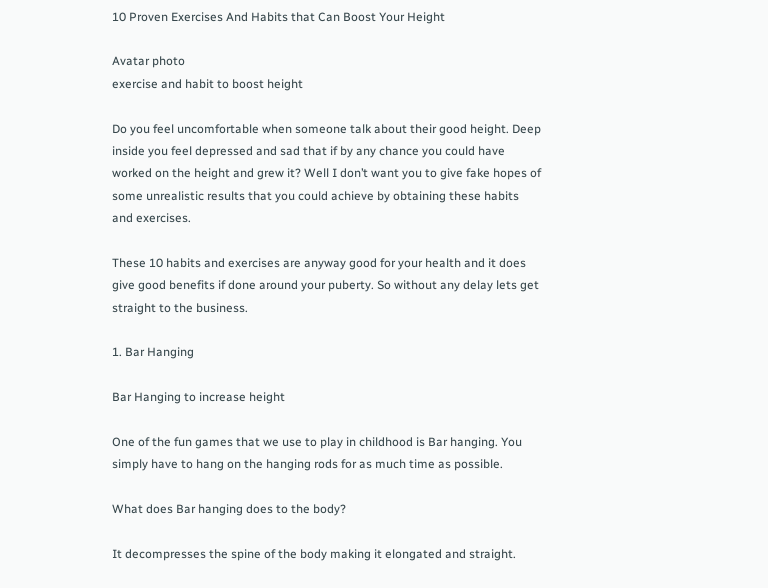10 Proven Exercises And Habits that Can Boost Your Height

Avatar photo
exercise and habit to boost height

Do you feel uncomfortable when someone talk about their good height. Deep inside you feel depressed and sad that if by any chance you could have worked on the height and grew it? Well I don’t want you to give fake hopes of some unrealistic results that you could achieve by obtaining these habits and exercises.

These 10 habits and exercises are anyway good for your health and it does give good benefits if done around your puberty. So without any delay lets get straight to the business.

1. Bar Hanging

Bar Hanging to increase height

One of the fun games that we use to play in childhood is Bar hanging. You simply have to hang on the hanging rods for as much time as possible.

What does Bar hanging does to the body?

It decompresses the spine of the body making it elongated and straight.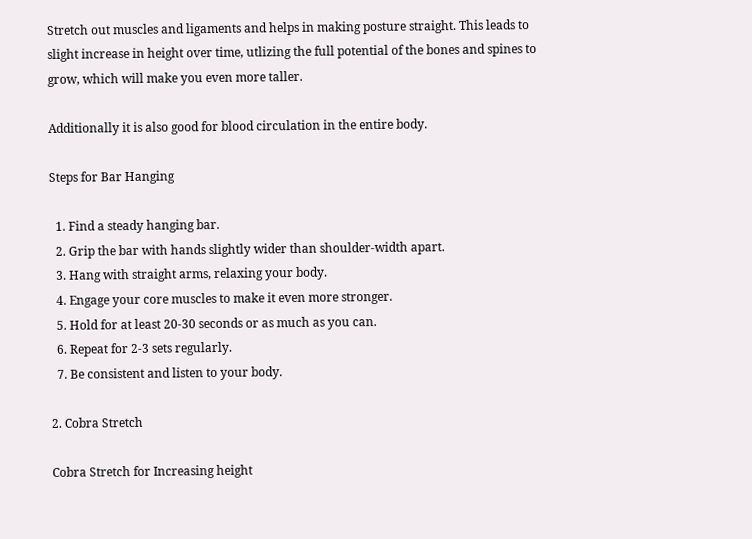Stretch out muscles and ligaments and helps in making posture straight. This leads to slight increase in height over time, utlizing the full potential of the bones and spines to grow, which will make you even more taller.

Additionally it is also good for blood circulation in the entire body.

Steps for Bar Hanging

  1. Find a steady hanging bar.
  2. Grip the bar with hands slightly wider than shoulder-width apart.
  3. Hang with straight arms, relaxing your body.
  4. Engage your core muscles to make it even more stronger.
  5. Hold for at least 20-30 seconds or as much as you can.
  6. Repeat for 2-3 sets regularly.
  7. Be consistent and listen to your body.

2. Cobra Stretch

Cobra Stretch for Increasing height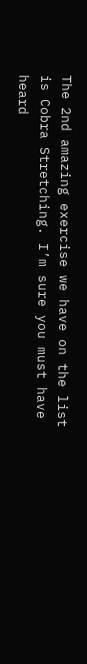The 2nd amazing exercise we have on the list is Cobra Stretching. I’m sure you must have heard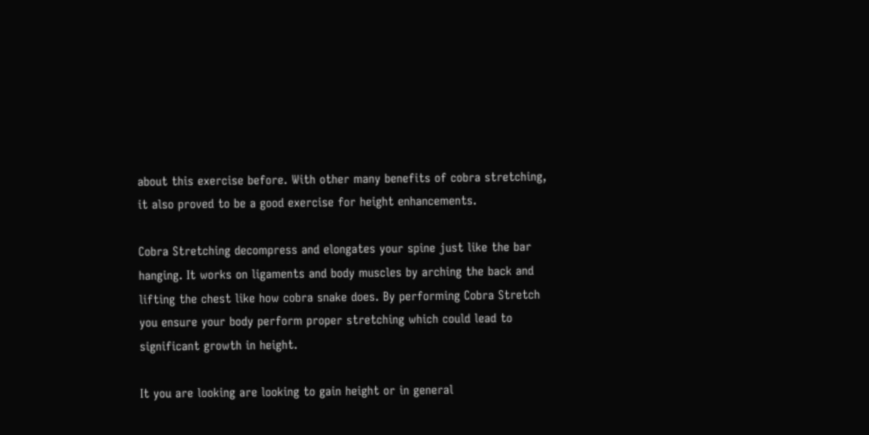about this exercise before. With other many benefits of cobra stretching, it also proved to be a good exercise for height enhancements.

Cobra Stretching decompress and elongates your spine just like the bar hanging. It works on ligaments and body muscles by arching the back and lifting the chest like how cobra snake does. By performing Cobra Stretch you ensure your body perform proper stretching which could lead to significant growth in height.

It you are looking are looking to gain height or in general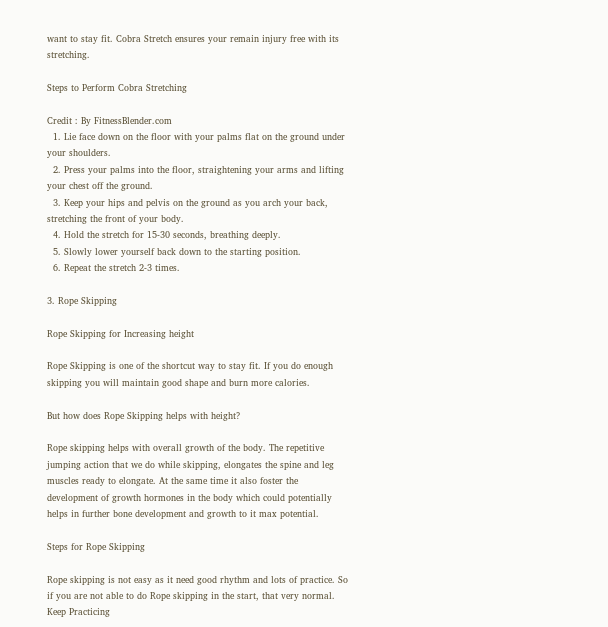want to stay fit. Cobra Stretch ensures your remain injury free with its stretching.

Steps to Perform Cobra Stretching

Credit : By FitnessBlender.com
  1. Lie face down on the floor with your palms flat on the ground under your shoulders.
  2. Press your palms into the floor, straightening your arms and lifting your chest off the ground.
  3. Keep your hips and pelvis on the ground as you arch your back, stretching the front of your body.
  4. Hold the stretch for 15-30 seconds, breathing deeply.
  5. Slowly lower yourself back down to the starting position.
  6. Repeat the stretch 2-3 times.

3. Rope Skipping

Rope Skipping for Increasing height

Rope Skipping is one of the shortcut way to stay fit. If you do enough skipping you will maintain good shape and burn more calories.

But how does Rope Skipping helps with height?

Rope skipping helps with overall growth of the body. The repetitive jumping action that we do while skipping, elongates the spine and leg muscles ready to elongate. At the same time it also foster the development of growth hormones in the body which could potentially helps in further bone development and growth to it max potential.

Steps for Rope Skipping

Rope skipping is not easy as it need good rhythm and lots of practice. So if you are not able to do Rope skipping in the start, that very normal. Keep Practicing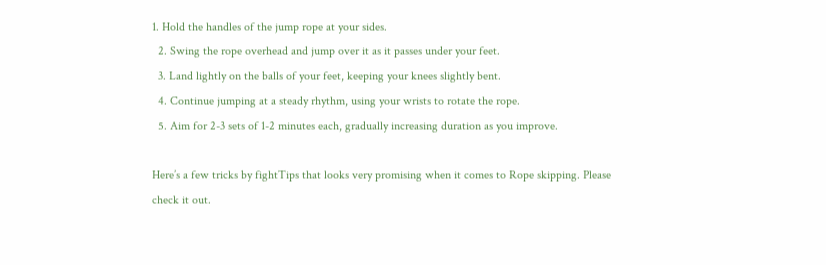1. Hold the handles of the jump rope at your sides.
  2. Swing the rope overhead and jump over it as it passes under your feet.
  3. Land lightly on the balls of your feet, keeping your knees slightly bent.
  4. Continue jumping at a steady rhythm, using your wrists to rotate the rope.
  5. Aim for 2-3 sets of 1-2 minutes each, gradually increasing duration as you improve.

Here’s a few tricks by fightTips that looks very promising when it comes to Rope skipping. Please check it out.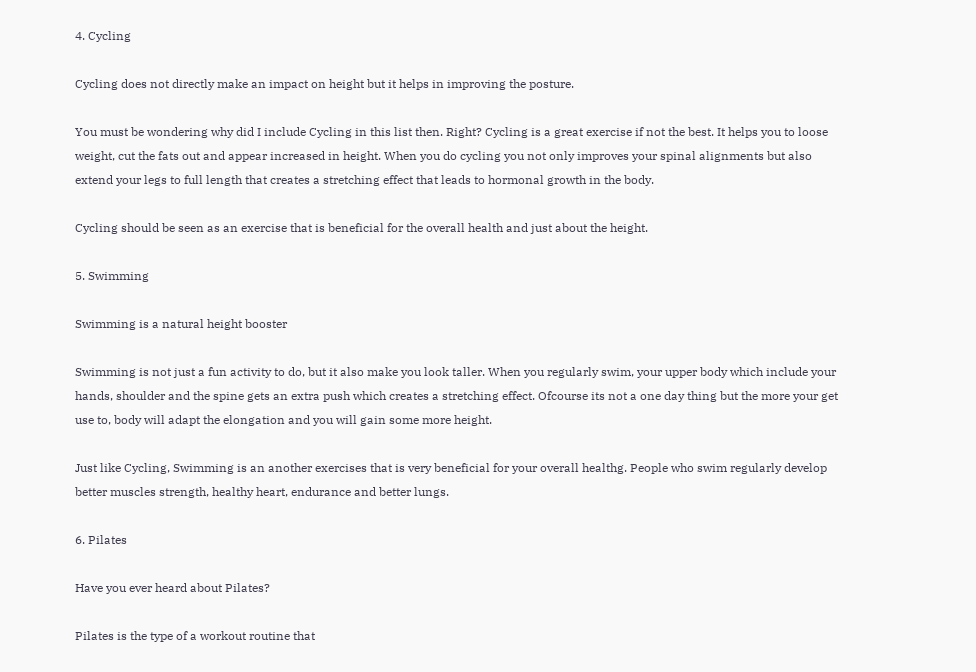4. Cycling

Cycling does not directly make an impact on height but it helps in improving the posture.

You must be wondering why did I include Cycling in this list then. Right? Cycling is a great exercise if not the best. It helps you to loose weight, cut the fats out and appear increased in height. When you do cycling you not only improves your spinal alignments but also extend your legs to full length that creates a stretching effect that leads to hormonal growth in the body.

Cycling should be seen as an exercise that is beneficial for the overall health and just about the height.

5. Swimming

Swimming is a natural height booster

Swimming is not just a fun activity to do, but it also make you look taller. When you regularly swim, your upper body which include your hands, shoulder and the spine gets an extra push which creates a stretching effect. Ofcourse its not a one day thing but the more your get use to, body will adapt the elongation and you will gain some more height.

Just like Cycling, Swimming is an another exercises that is very beneficial for your overall healthg. People who swim regularly develop better muscles strength, healthy heart, endurance and better lungs.

6. Pilates

Have you ever heard about Pilates?

Pilates is the type of a workout routine that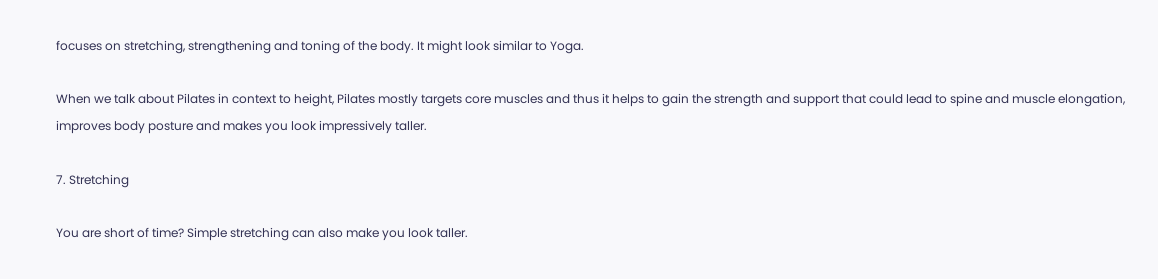focuses on stretching, strengthening and toning of the body. It might look similar to Yoga.

When we talk about Pilates in context to height, Pilates mostly targets core muscles and thus it helps to gain the strength and support that could lead to spine and muscle elongation, improves body posture and makes you look impressively taller.

7. Stretching

You are short of time? Simple stretching can also make you look taller.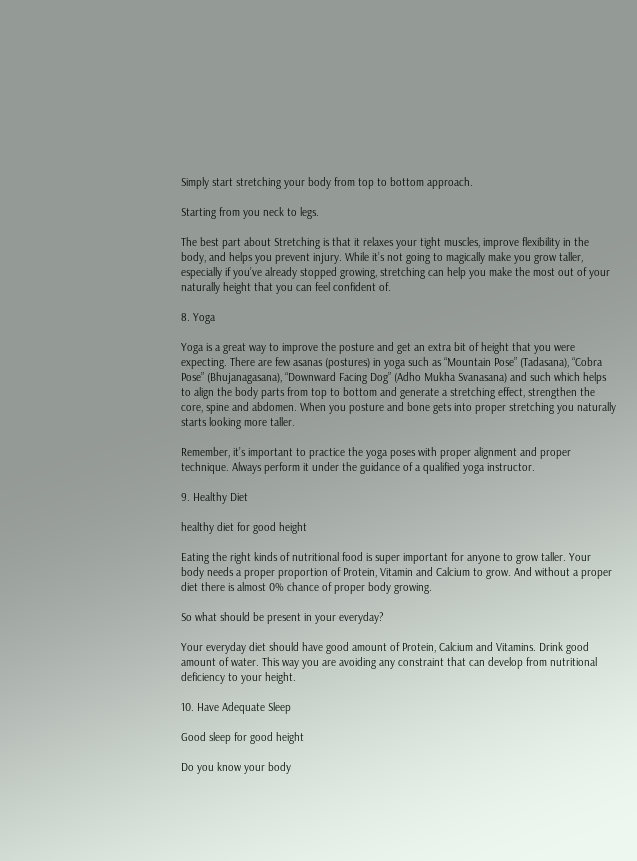Simply start stretching your body from top to bottom approach.

Starting from you neck to legs.

The best part about Stretching is that it relaxes your tight muscles, improve flexibility in the body, and helps you prevent injury. While it’s not going to magically make you grow taller, especially if you’ve already stopped growing, stretching can help you make the most out of your naturally height that you can feel confident of.

8. Yoga

Yoga is a great way to improve the posture and get an extra bit of height that you were expecting. There are few asanas (postures) in yoga such as “Mountain Pose” (Tadasana), “Cobra Pose” (Bhujanagasana), “Downward Facing Dog” (Adho Mukha Svanasana) and such which helps to align the body parts from top to bottom and generate a stretching effect, strengthen the core, spine and abdomen. When you posture and bone gets into proper stretching you naturally starts looking more taller.

Remember, it’s important to practice the yoga poses with proper alignment and proper technique. Always perform it under the guidance of a qualified yoga instructor.

9. Healthy Diet

healthy diet for good height

Eating the right kinds of nutritional food is super important for anyone to grow taller. Your body needs a proper proportion of Protein, Vitamin and Calcium to grow. And without a proper diet there is almost 0% chance of proper body growing.

So what should be present in your everyday?

Your everyday diet should have good amount of Protein, Calcium and Vitamins. Drink good amount of water. This way you are avoiding any constraint that can develop from nutritional deficiency to your height.

10. Have Adequate Sleep

Good sleep for good height

Do you know your body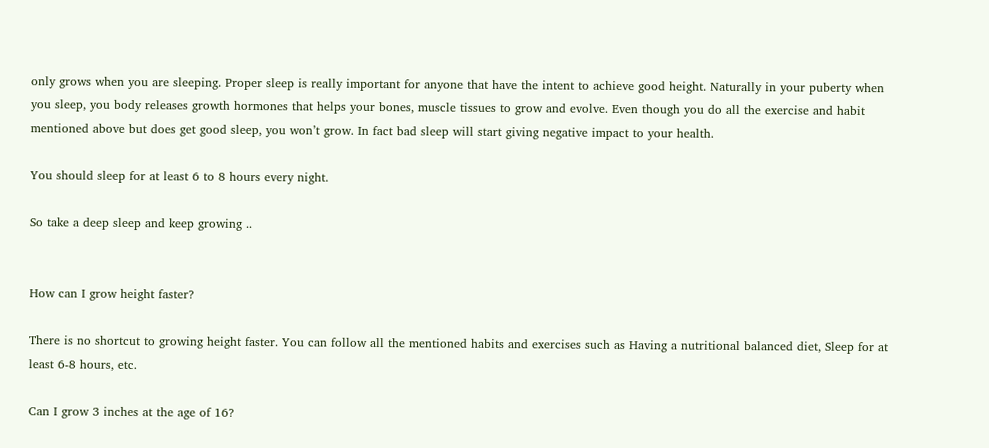only grows when you are sleeping. Proper sleep is really important for anyone that have the intent to achieve good height. Naturally in your puberty when you sleep, you body releases growth hormones that helps your bones, muscle tissues to grow and evolve. Even though you do all the exercise and habit mentioned above but does get good sleep, you won’t grow. In fact bad sleep will start giving negative impact to your health.

You should sleep for at least 6 to 8 hours every night.

So take a deep sleep and keep growing ..


How can I grow height faster?

There is no shortcut to growing height faster. You can follow all the mentioned habits and exercises such as Having a nutritional balanced diet, Sleep for at least 6-8 hours, etc.

Can I grow 3 inches at the age of 16?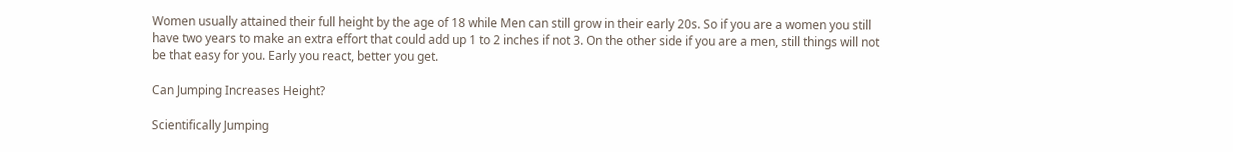Women usually attained their full height by the age of 18 while Men can still grow in their early 20s. So if you are a women you still have two years to make an extra effort that could add up 1 to 2 inches if not 3. On the other side if you are a men, still things will not be that easy for you. Early you react, better you get.

Can Jumping Increases Height?

Scientifically Jumping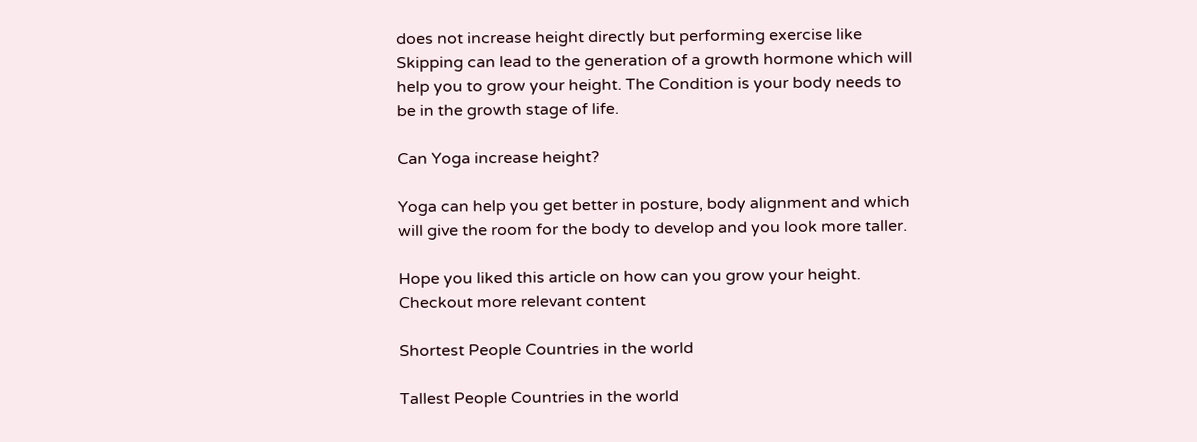does not increase height directly but performing exercise like Skipping can lead to the generation of a growth hormone which will help you to grow your height. The Condition is your body needs to be in the growth stage of life.

Can Yoga increase height?

Yoga can help you get better in posture, body alignment and which will give the room for the body to develop and you look more taller.

Hope you liked this article on how can you grow your height. Checkout more relevant content

Shortest People Countries in the world

Tallest People Countries in the world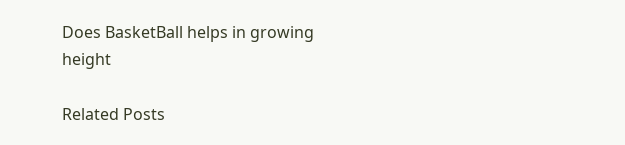Does BasketBall helps in growing height

Related Posts